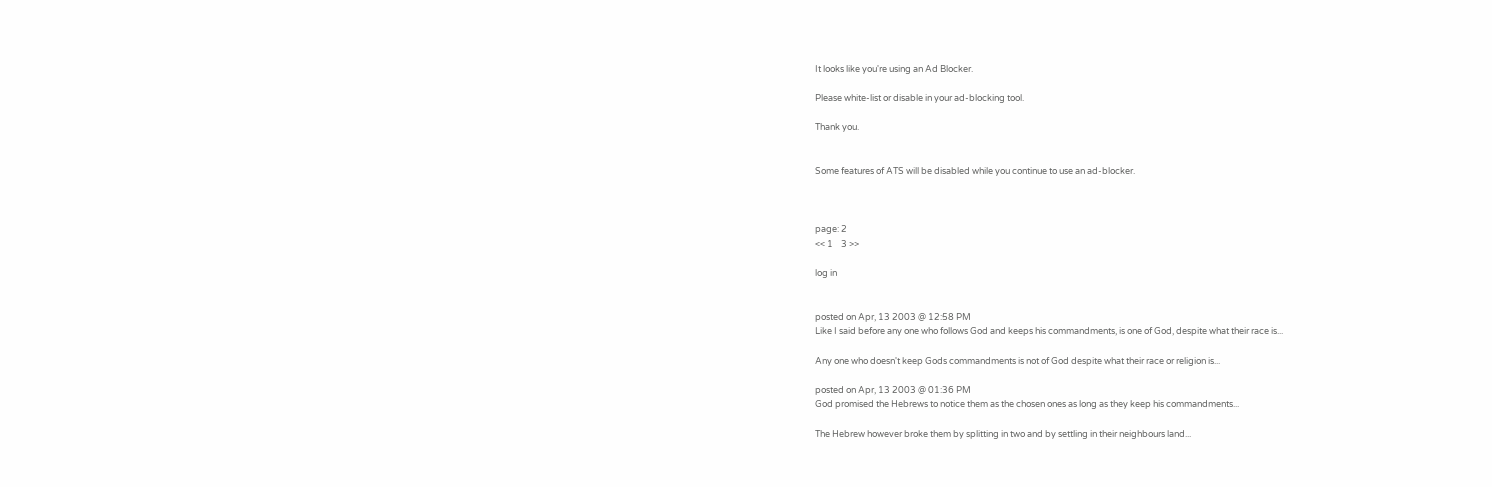It looks like you're using an Ad Blocker.

Please white-list or disable in your ad-blocking tool.

Thank you.


Some features of ATS will be disabled while you continue to use an ad-blocker.



page: 2
<< 1    3 >>

log in


posted on Apr, 13 2003 @ 12:58 PM
Like I said before any one who follows God and keeps his commandments, is one of God, despite what their race is...

Any one who doesn't keep Gods commandments is not of God despite what their race or religion is...

posted on Apr, 13 2003 @ 01:36 PM
God promised the Hebrews to notice them as the chosen ones as long as they keep his commandments...

The Hebrew however broke them by splitting in two and by settling in their neighbours land...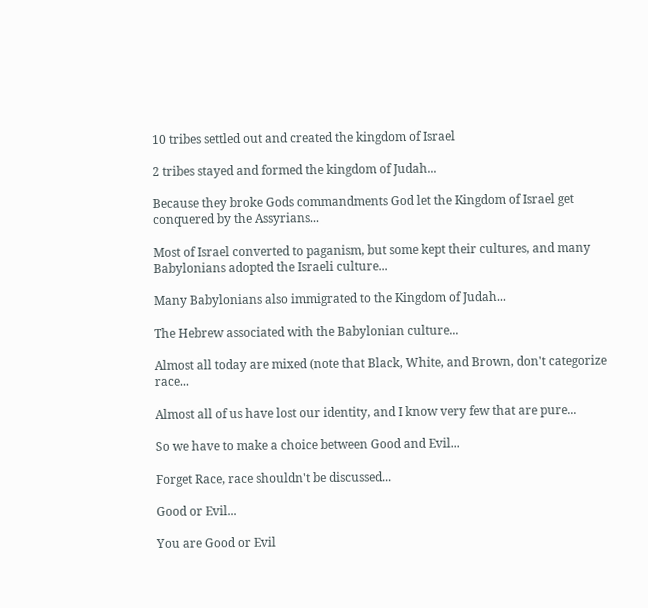10 tribes settled out and created the kingdom of Israel

2 tribes stayed and formed the kingdom of Judah...

Because they broke Gods commandments God let the Kingdom of Israel get conquered by the Assyrians...

Most of Israel converted to paganism, but some kept their cultures, and many Babylonians adopted the Israeli culture...

Many Babylonians also immigrated to the Kingdom of Judah...

The Hebrew associated with the Babylonian culture...

Almost all today are mixed (note that Black, White, and Brown, don't categorize race...

Almost all of us have lost our identity, and I know very few that are pure...

So we have to make a choice between Good and Evil...

Forget Race, race shouldn't be discussed...

Good or Evil...

You are Good or Evil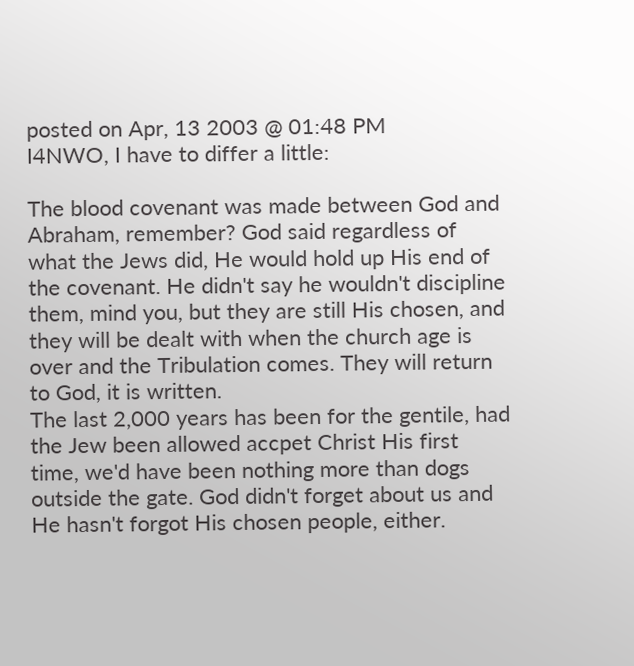posted on Apr, 13 2003 @ 01:48 PM
I4NWO, I have to differ a little:

The blood covenant was made between God and Abraham, remember? God said regardless of what the Jews did, He would hold up His end of the covenant. He didn't say he wouldn't discipline them, mind you, but they are still His chosen, and they will be dealt with when the church age is over and the Tribulation comes. They will return to God, it is written.
The last 2,000 years has been for the gentile, had the Jew been allowed accpet Christ His first time, we'd have been nothing more than dogs outside the gate. God didn't forget about us and He hasn't forgot His chosen people, either.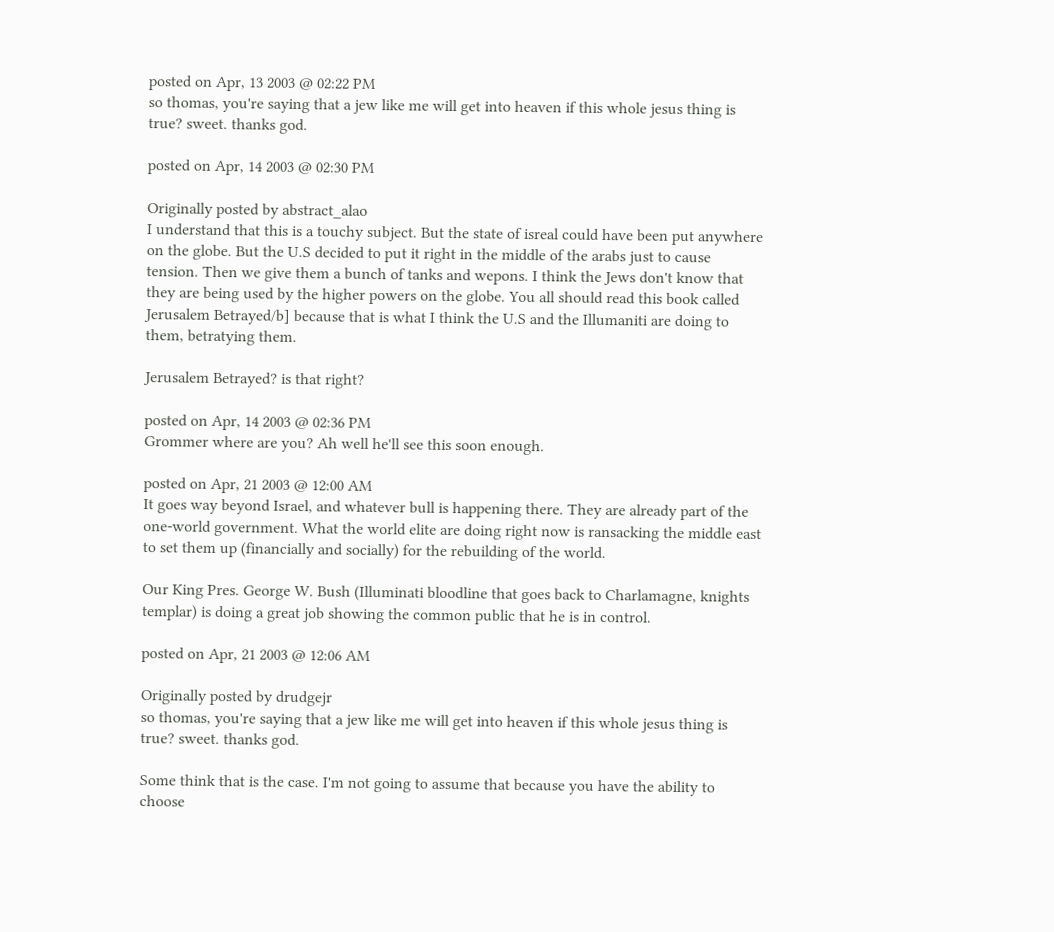posted on Apr, 13 2003 @ 02:22 PM
so thomas, you're saying that a jew like me will get into heaven if this whole jesus thing is true? sweet. thanks god.

posted on Apr, 14 2003 @ 02:30 PM

Originally posted by abstract_alao
I understand that this is a touchy subject. But the state of isreal could have been put anywhere on the globe. But the U.S decided to put it right in the middle of the arabs just to cause tension. Then we give them a bunch of tanks and wepons. I think the Jews don't know that they are being used by the higher powers on the globe. You all should read this book called Jerusalem Betrayed/b] because that is what I think the U.S and the Illumaniti are doing to them, betratying them.

Jerusalem Betrayed? is that right?

posted on Apr, 14 2003 @ 02:36 PM
Grommer where are you? Ah well he'll see this soon enough.

posted on Apr, 21 2003 @ 12:00 AM
It goes way beyond Israel, and whatever bull is happening there. They are already part of the one-world government. What the world elite are doing right now is ransacking the middle east to set them up (financially and socially) for the rebuilding of the world.

Our King Pres. George W. Bush (Illuminati bloodline that goes back to Charlamagne, knights templar) is doing a great job showing the common public that he is in control.

posted on Apr, 21 2003 @ 12:06 AM

Originally posted by drudgejr
so thomas, you're saying that a jew like me will get into heaven if this whole jesus thing is true? sweet. thanks god.

Some think that is the case. I'm not going to assume that because you have the ability to choose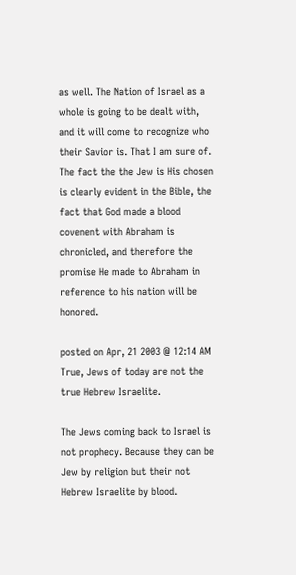as well. The Nation of Israel as a whole is going to be dealt with, and it will come to recognize who their Savior is. That I am sure of. The fact the the Jew is His chosen is clearly evident in the Bible, the fact that God made a blood covenent with Abraham is chronicled, and therefore the promise He made to Abraham in reference to his nation will be honored.

posted on Apr, 21 2003 @ 12:14 AM
True, Jews of today are not the true Hebrew Israelite.

The Jews coming back to Israel is not prophecy. Because they can be Jew by religion but their not Hebrew Israelite by blood.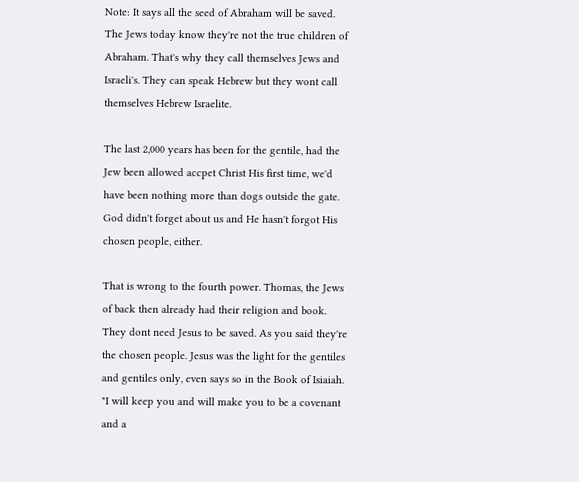Note: It says all the seed of Abraham will be saved. The Jews today know they're not the true children of Abraham. That's why they call themselves Jews and Israeli's. They can speak Hebrew but they wont call themselves Hebrew Israelite.

The last 2,000 years has been for the gentile, had the Jew been allowed accpet Christ His first time, we'd have been nothing more than dogs outside the gate. God didn't forget about us and He hasn't forgot His chosen people, either.

That is wrong to the fourth power. Thomas, the Jews of back then already had their religion and book. They dont need Jesus to be saved. As you said they're the chosen people. Jesus was the light for the gentiles and gentiles only, even says so in the Book of Isiaiah. "I will keep you and will make you to be a covenant and a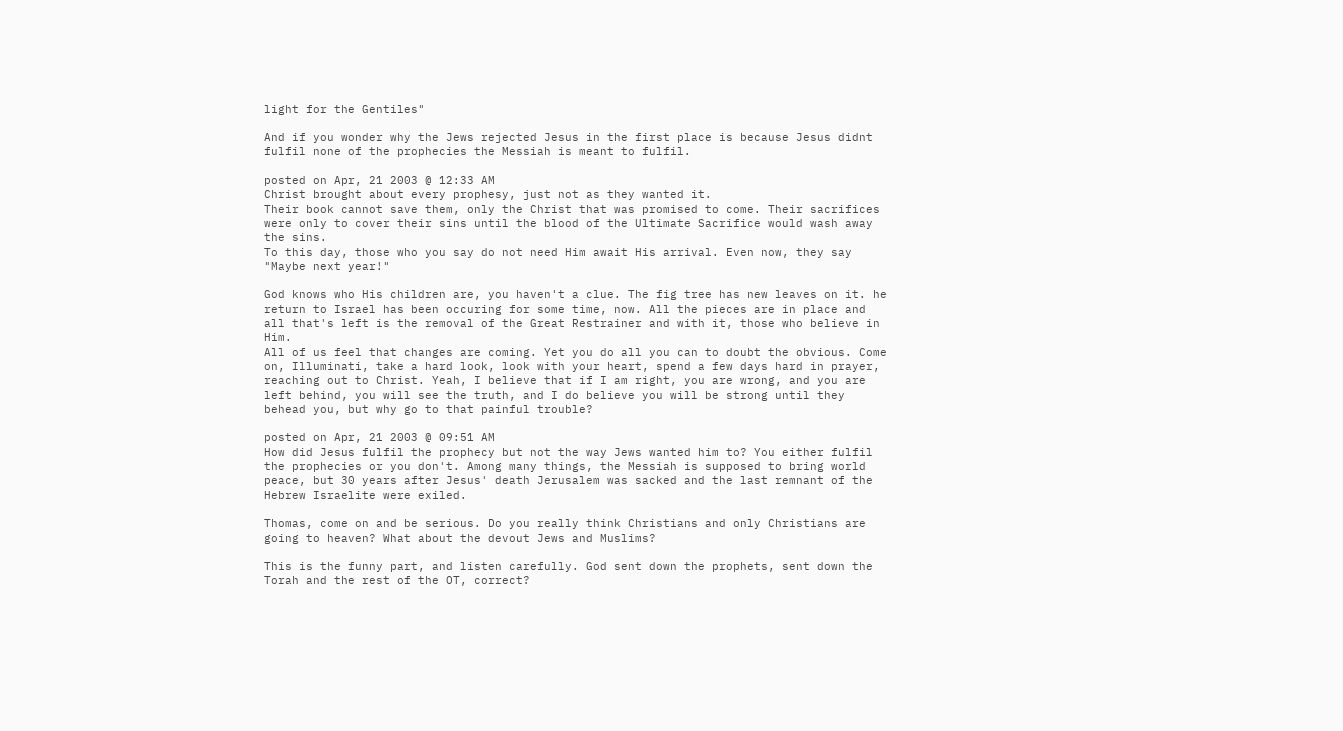light for the Gentiles"

And if you wonder why the Jews rejected Jesus in the first place is because Jesus didnt fulfil none of the prophecies the Messiah is meant to fulfil.

posted on Apr, 21 2003 @ 12:33 AM
Christ brought about every prophesy, just not as they wanted it.
Their book cannot save them, only the Christ that was promised to come. Their sacrifices were only to cover their sins until the blood of the Ultimate Sacrifice would wash away the sins.
To this day, those who you say do not need Him await His arrival. Even now, they say "Maybe next year!"

God knows who His children are, you haven't a clue. The fig tree has new leaves on it. he return to Israel has been occuring for some time, now. All the pieces are in place and all that's left is the removal of the Great Restrainer and with it, those who believe in Him.
All of us feel that changes are coming. Yet you do all you can to doubt the obvious. Come on, Illuminati, take a hard look, look with your heart, spend a few days hard in prayer, reaching out to Christ. Yeah, I believe that if I am right, you are wrong, and you are left behind, you will see the truth, and I do believe you will be strong until they behead you, but why go to that painful trouble?

posted on Apr, 21 2003 @ 09:51 AM
How did Jesus fulfil the prophecy but not the way Jews wanted him to? You either fulfil the prophecies or you don't. Among many things, the Messiah is supposed to bring world peace, but 30 years after Jesus' death Jerusalem was sacked and the last remnant of the Hebrew Israelite were exiled.

Thomas, come on and be serious. Do you really think Christians and only Christians are going to heaven? What about the devout Jews and Muslims?

This is the funny part, and listen carefully. God sent down the prophets, sent down the Torah and the rest of the OT, correct?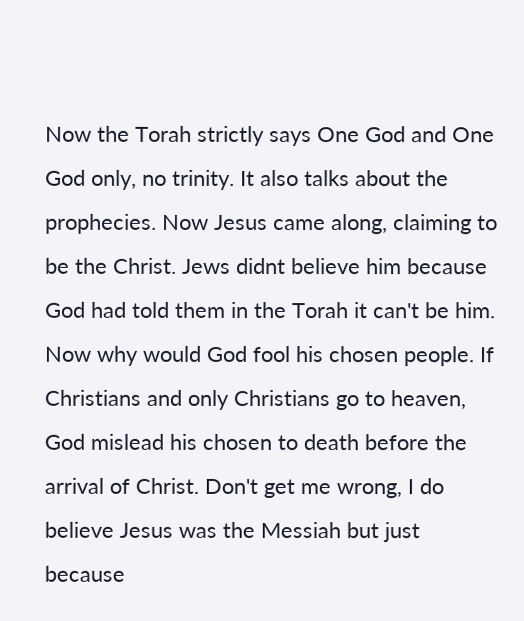Now the Torah strictly says One God and One God only, no trinity. It also talks about the prophecies. Now Jesus came along, claiming to be the Christ. Jews didnt believe him because God had told them in the Torah it can't be him. Now why would God fool his chosen people. If Christians and only Christians go to heaven, God mislead his chosen to death before the arrival of Christ. Don't get me wrong, I do believe Jesus was the Messiah but just because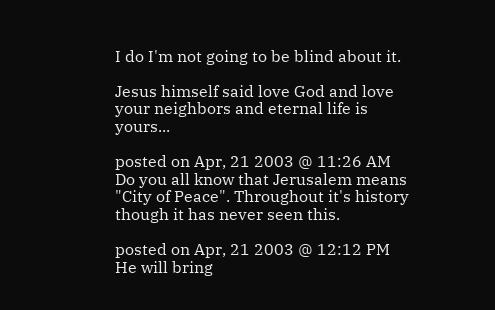I do I'm not going to be blind about it.

Jesus himself said love God and love your neighbors and eternal life is yours...

posted on Apr, 21 2003 @ 11:26 AM
Do you all know that Jerusalem means "City of Peace". Throughout it's history though it has never seen this.

posted on Apr, 21 2003 @ 12:12 PM
He will bring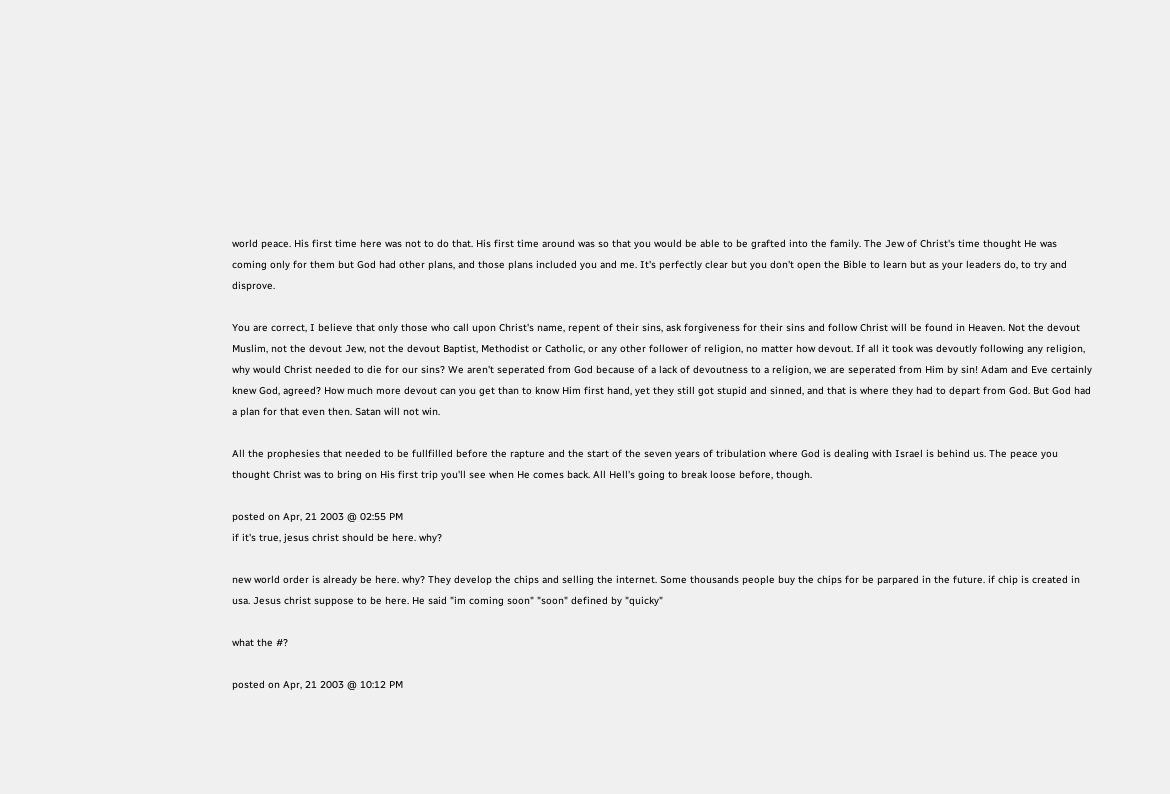world peace. His first time here was not to do that. His first time around was so that you would be able to be grafted into the family. The Jew of Christ's time thought He was coming only for them but God had other plans, and those plans included you and me. It's perfectly clear but you don't open the Bible to learn but as your leaders do, to try and disprove.

You are correct, I believe that only those who call upon Christ's name, repent of their sins, ask forgiveness for their sins and follow Christ will be found in Heaven. Not the devout Muslim, not the devout Jew, not the devout Baptist, Methodist or Catholic, or any other follower of religion, no matter how devout. If all it took was devoutly following any religion, why would Christ needed to die for our sins? We aren't seperated from God because of a lack of devoutness to a religion, we are seperated from Him by sin! Adam and Eve certainly knew God, agreed? How much more devout can you get than to know Him first hand, yet they still got stupid and sinned, and that is where they had to depart from God. But God had a plan for that even then. Satan will not win.

All the prophesies that needed to be fullfilled before the rapture and the start of the seven years of tribulation where God is dealing with Israel is behind us. The peace you thought Christ was to bring on His first trip you'll see when He comes back. All Hell's going to break loose before, though.

posted on Apr, 21 2003 @ 02:55 PM
if it's true, jesus christ should be here. why?

new world order is already be here. why? They develop the chips and selling the internet. Some thousands people buy the chips for be parpared in the future. if chip is created in usa. Jesus christ suppose to be here. He said "im coming soon" "soon" defined by "quicky"

what the #?

posted on Apr, 21 2003 @ 10:12 PM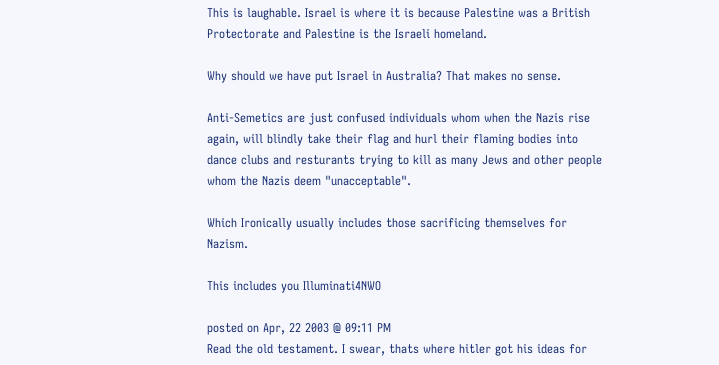This is laughable. Israel is where it is because Palestine was a British Protectorate and Palestine is the Israeli homeland.

Why should we have put Israel in Australia? That makes no sense.

Anti-Semetics are just confused individuals whom when the Nazis rise again, will blindly take their flag and hurl their flaming bodies into dance clubs and resturants trying to kill as many Jews and other people whom the Nazis deem "unacceptable".

Which Ironically usually includes those sacrificing themselves for Nazism.

This includes you Illuminati4NWO

posted on Apr, 22 2003 @ 09:11 PM
Read the old testament. I swear, thats where hitler got his ideas for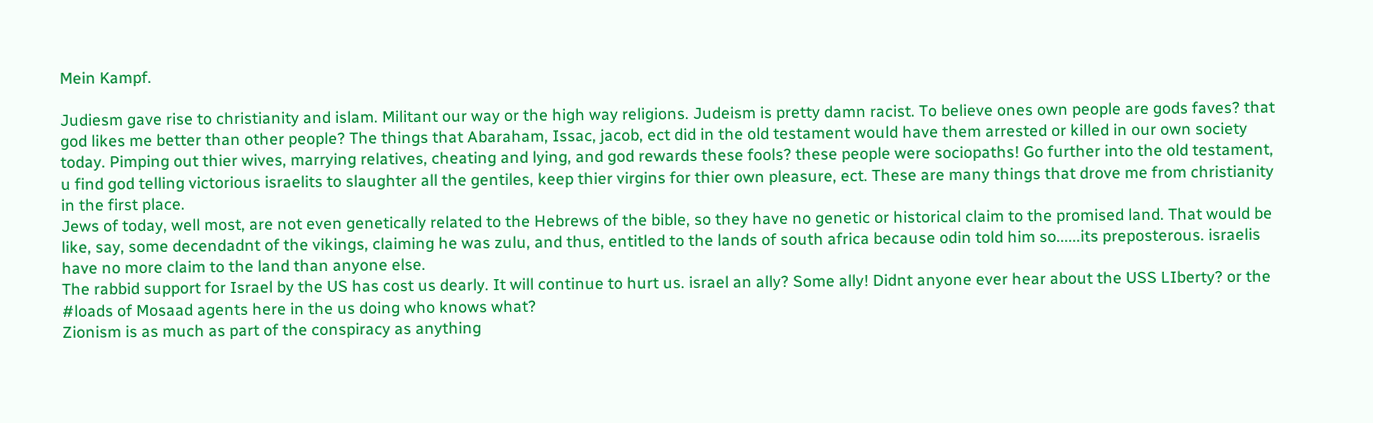Mein Kampf.

Judiesm gave rise to christianity and islam. Militant our way or the high way religions. Judeism is pretty damn racist. To believe ones own people are gods faves? that god likes me better than other people? The things that Abaraham, Issac, jacob, ect did in the old testament would have them arrested or killed in our own society today. Pimping out thier wives, marrying relatives, cheating and lying, and god rewards these fools? these people were sociopaths! Go further into the old testament, u find god telling victorious israelits to slaughter all the gentiles, keep thier virgins for thier own pleasure, ect. These are many things that drove me from christianity in the first place.
Jews of today, well most, are not even genetically related to the Hebrews of the bible, so they have no genetic or historical claim to the promised land. That would be like, say, some decendadnt of the vikings, claiming he was zulu, and thus, entitled to the lands of south africa because odin told him so......its preposterous. israelis have no more claim to the land than anyone else.
The rabbid support for Israel by the US has cost us dearly. It will continue to hurt us. israel an ally? Some ally! Didnt anyone ever hear about the USS LIberty? or the #loads of Mosaad agents here in the us doing who knows what?
Zionism is as much as part of the conspiracy as anything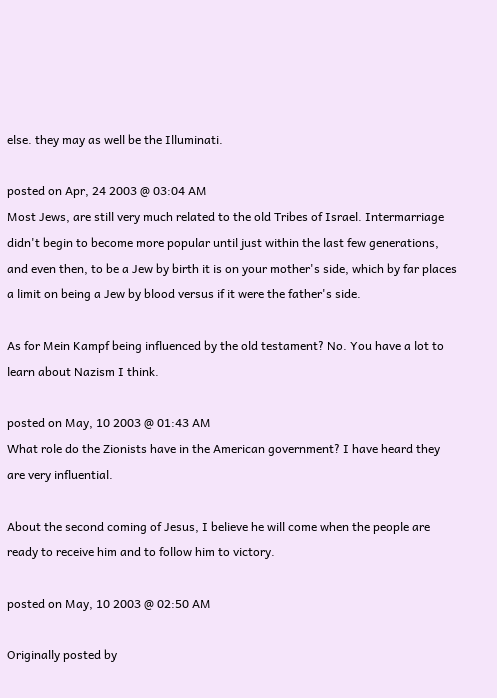else. they may as well be the Illuminati.

posted on Apr, 24 2003 @ 03:04 AM
Most Jews, are still very much related to the old Tribes of Israel. Intermarriage didn't begin to become more popular until just within the last few generations, and even then, to be a Jew by birth it is on your mother's side, which by far places a limit on being a Jew by blood versus if it were the father's side.

As for Mein Kampf being influenced by the old testament? No. You have a lot to learn about Nazism I think.

posted on May, 10 2003 @ 01:43 AM
What role do the Zionists have in the American government? I have heard they are very influential.

About the second coming of Jesus, I believe he will come when the people are ready to receive him and to follow him to victory.

posted on May, 10 2003 @ 02:50 AM

Originally posted by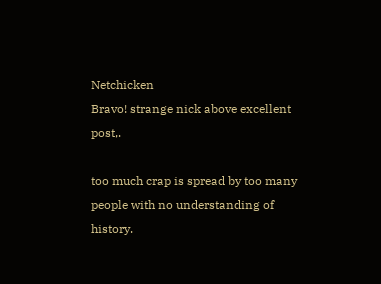Netchicken
Bravo! strange nick above excellent post,.

too much crap is spread by too many people with no understanding of history.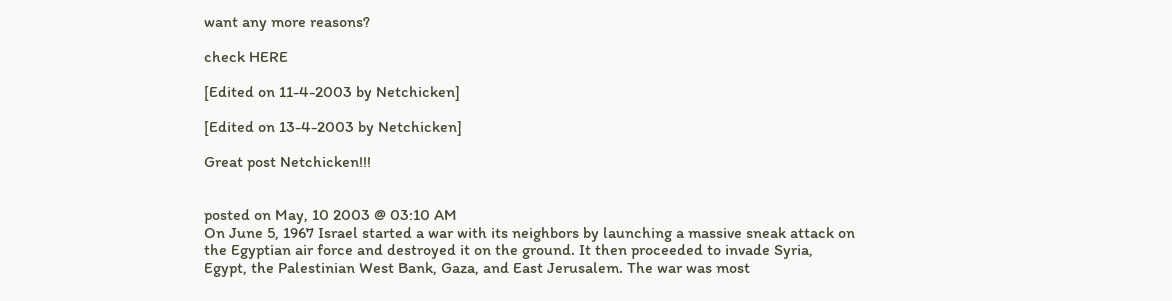want any more reasons?

check HERE

[Edited on 11-4-2003 by Netchicken]

[Edited on 13-4-2003 by Netchicken]

Great post Netchicken!!!


posted on May, 10 2003 @ 03:10 AM
On June 5, 1967 Israel started a war with its neighbors by launching a massive sneak attack on the Egyptian air force and destroyed it on the ground. It then proceeded to invade Syria, Egypt, the Palestinian West Bank, Gaza, and East Jerusalem. The war was most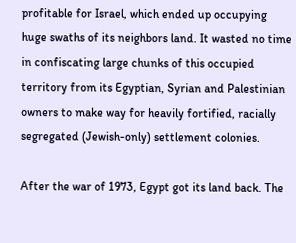profitable for Israel, which ended up occupying huge swaths of its neighbors land. It wasted no time in confiscating large chunks of this occupied territory from its Egyptian, Syrian and Palestinian owners to make way for heavily fortified, racially segregated (Jewish-only) settlement colonies.

After the war of 1973, Egypt got its land back. The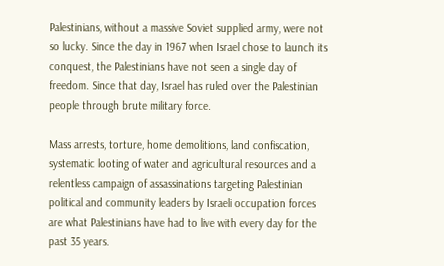Palestinians, without a massive Soviet supplied army, were not so lucky. Since the day in 1967 when Israel chose to launch its conquest, the Palestinians have not seen a single day of freedom. Since that day, Israel has ruled over the Palestinian people through brute military force.

Mass arrests, torture, home demolitions, land confiscation, systematic looting of water and agricultural resources and a relentless campaign of assassinations targeting Palestinian political and community leaders by Israeli occupation forces are what Palestinians have had to live with every day for the past 35 years.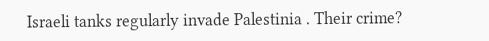Israeli tanks regularly invade Palestinia . Their crime?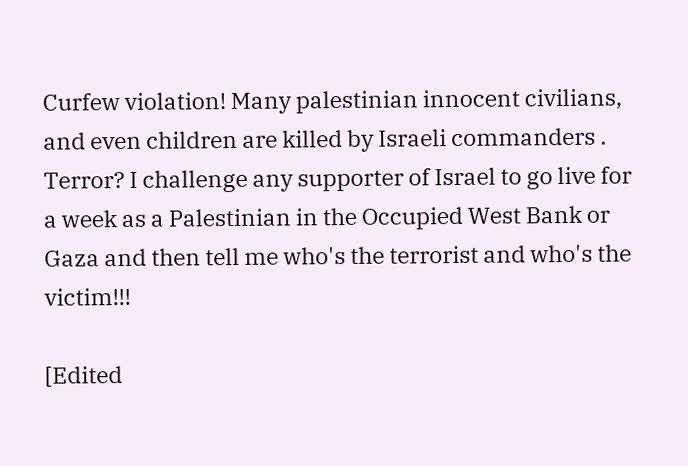Curfew violation! Many palestinian innocent civilians, and even children are killed by Israeli commanders . Terror? I challenge any supporter of Israel to go live for a week as a Palestinian in the Occupied West Bank or Gaza and then tell me who's the terrorist and who's the victim!!!

[Edited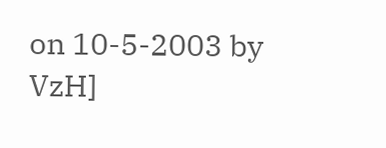on 10-5-2003 by VzH]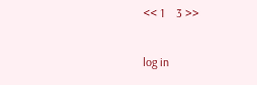<< 1    3 >>

log in